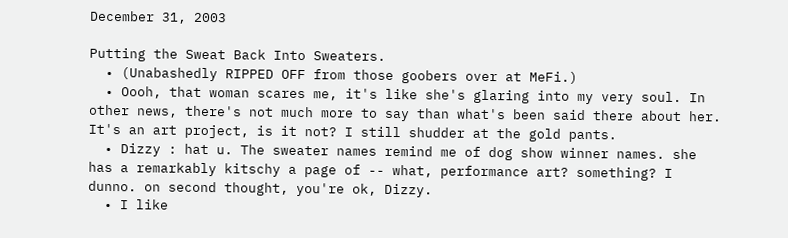December 31, 2003

Putting the Sweat Back Into Sweaters.
  • (Unabashedly RIPPED OFF from those goobers over at MeFi.)
  • Oooh, that woman scares me, it's like she's glaring into my very soul. In other news, there's not much more to say than what's been said there about her. It's an art project, is it not? I still shudder at the gold pants.
  • Dizzy : hat u. The sweater names remind me of dog show winner names. she has a remarkably kitschy a page of -- what, performance art? something? I dunno. on second thought, you're ok, Dizzy.
  • I like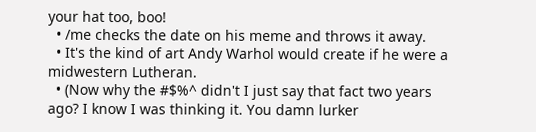your hat too, boo!
  • /me checks the date on his meme and throws it away.
  • It's the kind of art Andy Warhol would create if he were a midwestern Lutheran.
  • (Now why the #$%^ didn't I just say that fact two years ago? I know I was thinking it. You damn lurker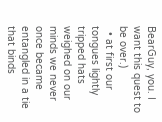BearGuy, you. I want this quest to be over.)
  • at first our tongues lightly tripped hats weighed on our minds we never once became entangled in a tie that binds